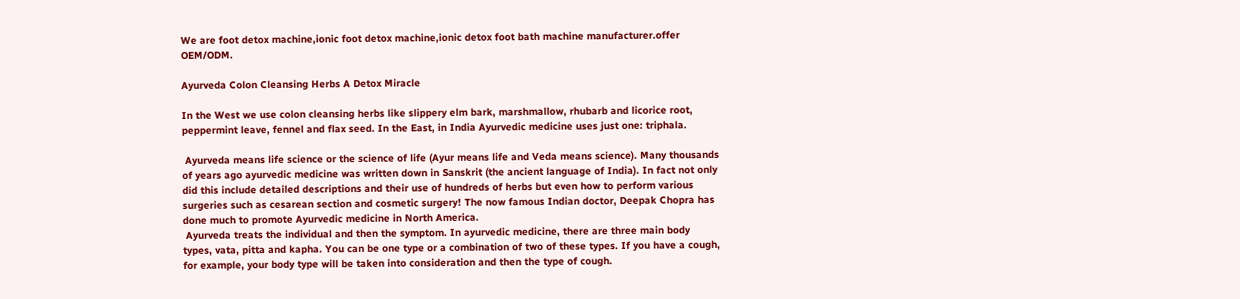We are foot detox machine,ionic foot detox machine,ionic detox foot bath machine manufacturer.offer OEM/ODM.

Ayurveda Colon Cleansing Herbs A Detox Miracle

In the West we use colon cleansing herbs like slippery elm bark, marshmallow, rhubarb and licorice root, peppermint leave, fennel and flax seed. In the East, in India Ayurvedic medicine uses just one: triphala.

 Ayurveda means life science or the science of life (Ayur means life and Veda means science). Many thousands of years ago ayurvedic medicine was written down in Sanskrit (the ancient language of India). In fact not only did this include detailed descriptions and their use of hundreds of herbs but even how to perform various surgeries such as cesarean section and cosmetic surgery! The now famous Indian doctor, Deepak Chopra has done much to promote Ayurvedic medicine in North America.
 Ayurveda treats the individual and then the symptom. In ayurvedic medicine, there are three main body types, vata, pitta and kapha. You can be one type or a combination of two of these types. If you have a cough, for example, your body type will be taken into consideration and then the type of cough.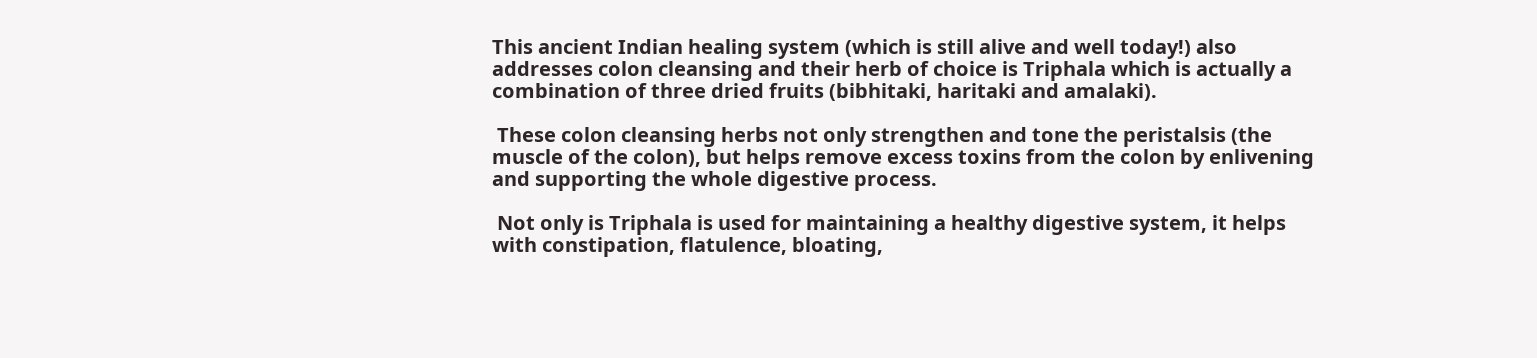This ancient Indian healing system (which is still alive and well today!) also addresses colon cleansing and their herb of choice is Triphala which is actually a combination of three dried fruits (bibhitaki, haritaki and amalaki).

 These colon cleansing herbs not only strengthen and tone the peristalsis (the muscle of the colon), but helps remove excess toxins from the colon by enlivening and supporting the whole digestive process.

 Not only is Triphala is used for maintaining a healthy digestive system, it helps with constipation, flatulence, bloating,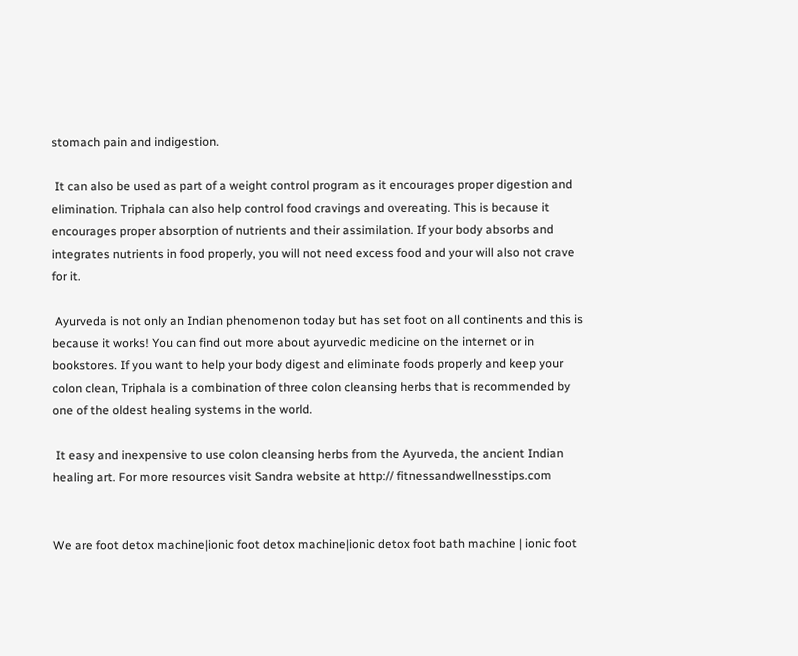stomach pain and indigestion.

 It can also be used as part of a weight control program as it encourages proper digestion and elimination. Triphala can also help control food cravings and overeating. This is because it encourages proper absorption of nutrients and their assimilation. If your body absorbs and integrates nutrients in food properly, you will not need excess food and your will also not crave for it.

 Ayurveda is not only an Indian phenomenon today but has set foot on all continents and this is because it works! You can find out more about ayurvedic medicine on the internet or in bookstores. If you want to help your body digest and eliminate foods properly and keep your colon clean, Triphala is a combination of three colon cleansing herbs that is recommended by one of the oldest healing systems in the world.

 It easy and inexpensive to use colon cleansing herbs from the Ayurveda, the ancient Indian healing art. For more resources visit Sandra website at http:// fitnessandwellnesstips.com


We are foot detox machine|ionic foot detox machine|ionic detox foot bath machine | ionic foot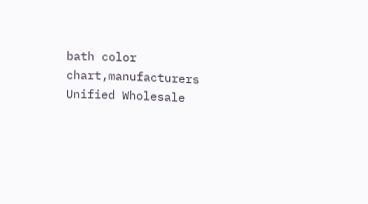bath color chart,manufacturers Unified Wholesale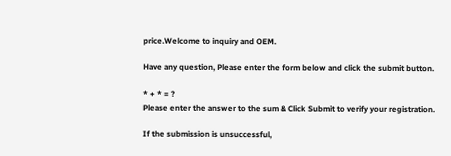price.Welcome to inquiry and OEM.

Have any question, Please enter the form below and click the submit button.

* + * = ?
Please enter the answer to the sum & Click Submit to verify your registration.

If the submission is unsuccessful,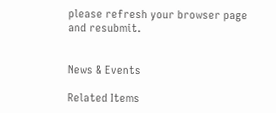please refresh your browser page and resubmit.


News & Events

Related Items